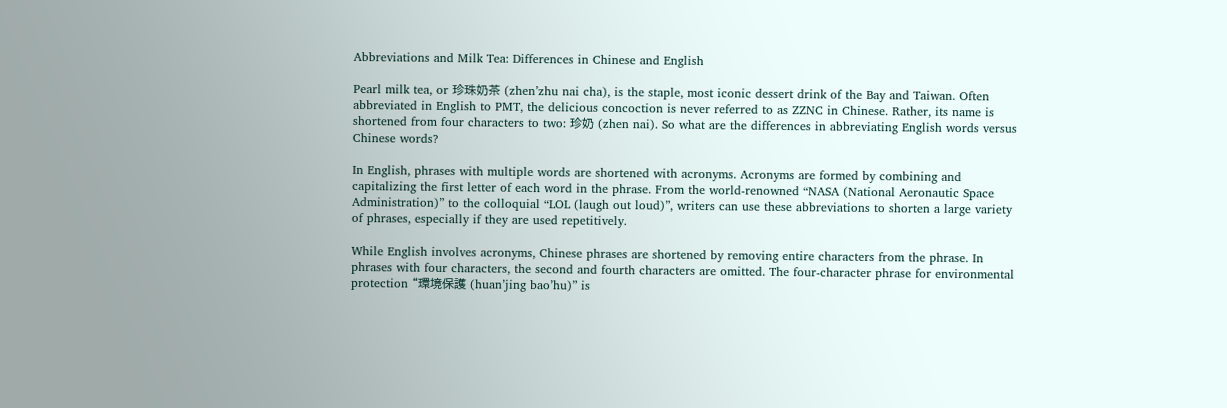Abbreviations and Milk Tea: Differences in Chinese and English

Pearl milk tea, or 珍珠奶茶 (zhen’zhu nai cha), is the staple, most iconic dessert drink of the Bay and Taiwan. Often abbreviated in English to PMT, the delicious concoction is never referred to as ZZNC in Chinese. Rather, its name is shortened from four characters to two: 珍奶 (zhen nai). So what are the differences in abbreviating English words versus Chinese words?

In English, phrases with multiple words are shortened with acronyms. Acronyms are formed by combining and capitalizing the first letter of each word in the phrase. From the world-renowned “NASA (National Aeronautic Space Administration)” to the colloquial “LOL (laugh out loud)”, writers can use these abbreviations to shorten a large variety of phrases, especially if they are used repetitively.

While English involves acronyms, Chinese phrases are shortened by removing entire characters from the phrase. In phrases with four characters, the second and fourth characters are omitted. The four-character phrase for environmental protection “環境保護 (huan’jing bao’hu)” is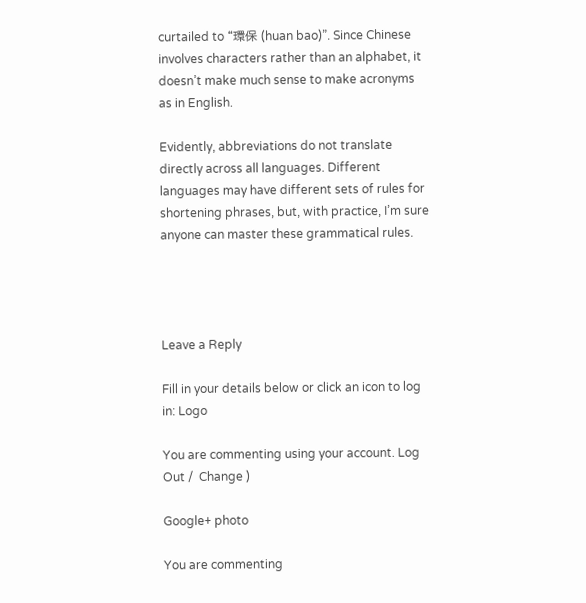curtailed to “環保 (huan bao)”. Since Chinese involves characters rather than an alphabet, it doesn’t make much sense to make acronyms as in English.

Evidently, abbreviations do not translate directly across all languages. Different languages may have different sets of rules for shortening phrases, but, with practice, I’m sure anyone can master these grammatical rules.




Leave a Reply

Fill in your details below or click an icon to log in: Logo

You are commenting using your account. Log Out /  Change )

Google+ photo

You are commenting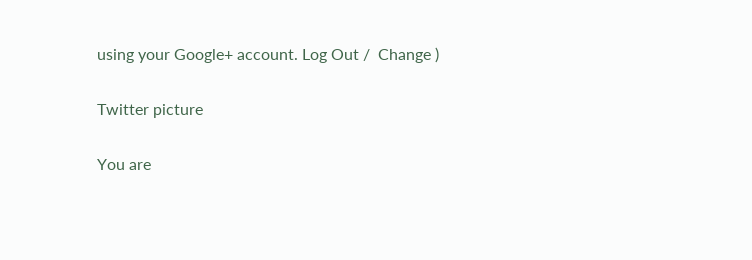using your Google+ account. Log Out /  Change )

Twitter picture

You are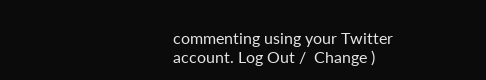commenting using your Twitter account. Log Out /  Change )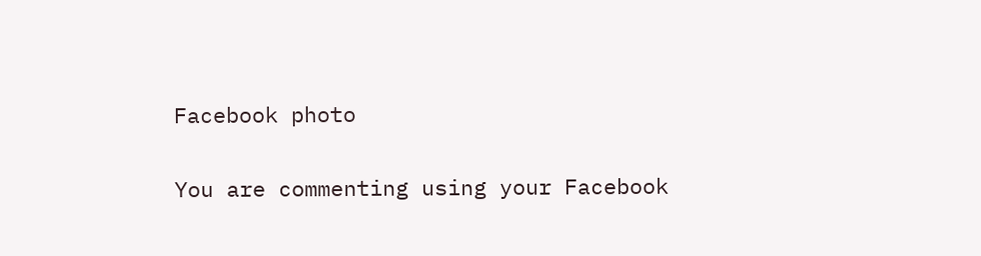Facebook photo

You are commenting using your Facebook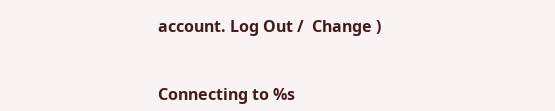account. Log Out /  Change )


Connecting to %s